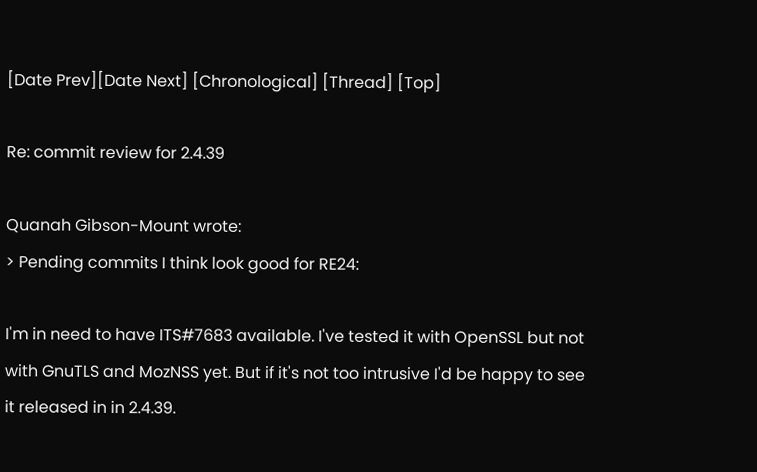[Date Prev][Date Next] [Chronological] [Thread] [Top]

Re: commit review for 2.4.39

Quanah Gibson-Mount wrote:
> Pending commits I think look good for RE24:

I'm in need to have ITS#7683 available. I've tested it with OpenSSL but not
with GnuTLS and MozNSS yet. But if it's not too intrusive I'd be happy to see
it released in in 2.4.39.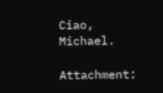Ciao, Michael.

Attachment: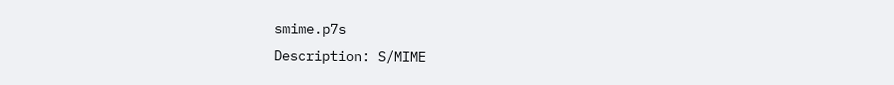smime.p7s
Description: S/MIME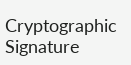Cryptographic Signature